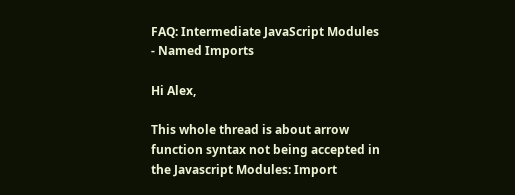FAQ: Intermediate JavaScript Modules - Named Imports

Hi Alex,

This whole thread is about arrow function syntax not being accepted in the Javascript Modules: Import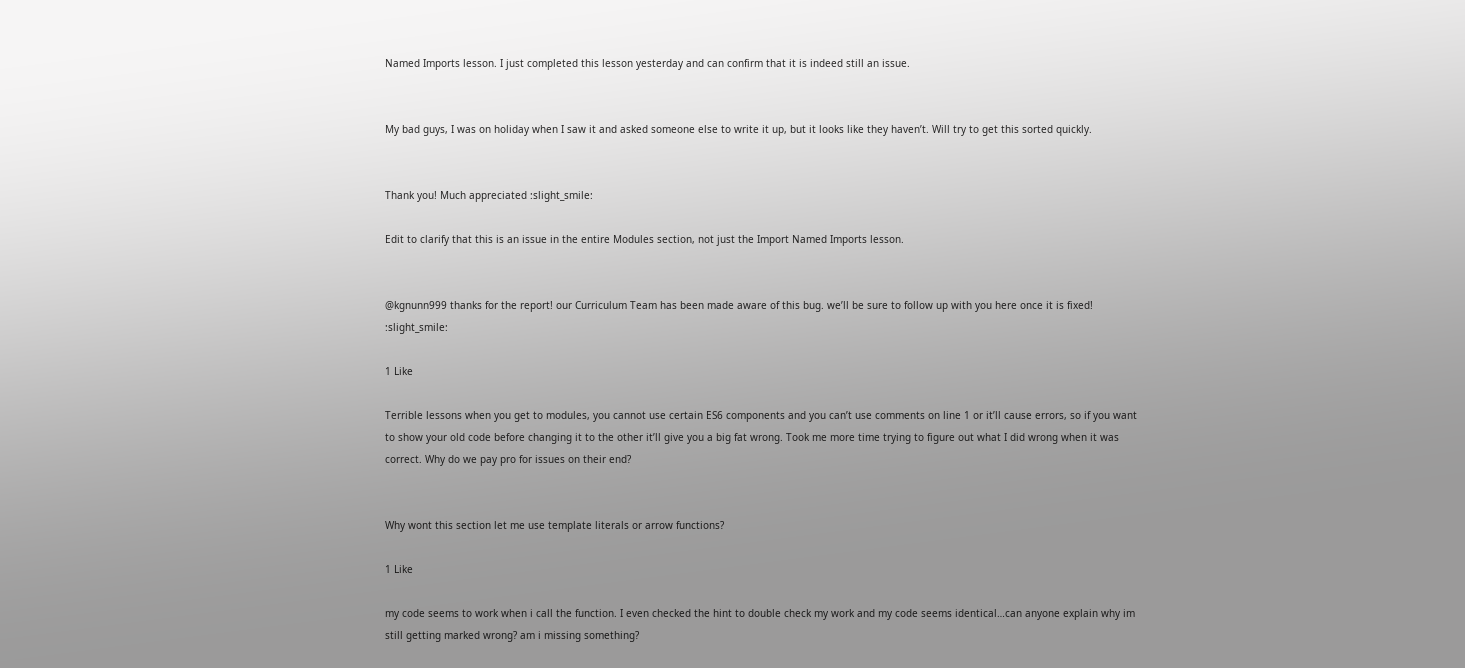Named Imports lesson. I just completed this lesson yesterday and can confirm that it is indeed still an issue.


My bad guys, I was on holiday when I saw it and asked someone else to write it up, but it looks like they haven’t. Will try to get this sorted quickly.


Thank you! Much appreciated :slight_smile:

Edit to clarify that this is an issue in the entire Modules section, not just the Import Named Imports lesson.


@kgnunn999 thanks for the report! our Curriculum Team has been made aware of this bug. we’ll be sure to follow up with you here once it is fixed! :slight_smile:

1 Like

Terrible lessons when you get to modules, you cannot use certain ES6 components and you can’t use comments on line 1 or it’ll cause errors, so if you want to show your old code before changing it to the other it’ll give you a big fat wrong. Took me more time trying to figure out what I did wrong when it was correct. Why do we pay pro for issues on their end?


Why wont this section let me use template literals or arrow functions?

1 Like

my code seems to work when i call the function. I even checked the hint to double check my work and my code seems identical…can anyone explain why im still getting marked wrong? am i missing something?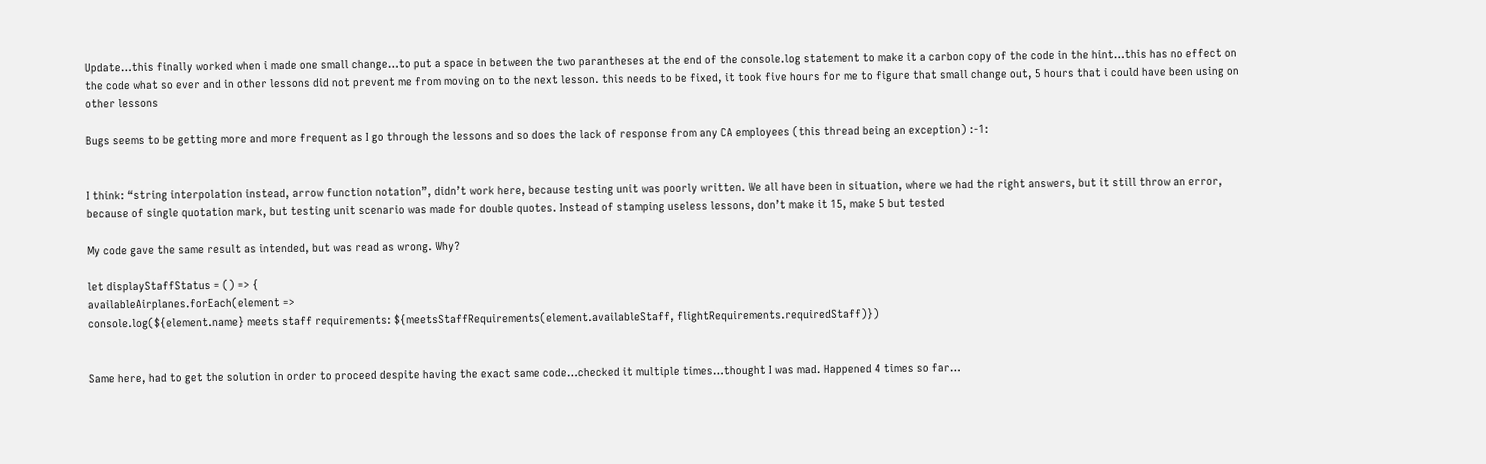Update…this finally worked when i made one small change…to put a space in between the two parantheses at the end of the console.log statement to make it a carbon copy of the code in the hint…this has no effect on the code what so ever and in other lessons did not prevent me from moving on to the next lesson. this needs to be fixed, it took five hours for me to figure that small change out, 5 hours that i could have been using on other lessons

Bugs seems to be getting more and more frequent as I go through the lessons and so does the lack of response from any CA employees (this thread being an exception) :-1:


I think: “string interpolation instead, arrow function notation”, didn’t work here, because testing unit was poorly written. We all have been in situation, where we had the right answers, but it still throw an error, because of single quotation mark, but testing unit scenario was made for double quotes. Instead of stamping useless lessons, don’t make it 15, make 5 but tested

My code gave the same result as intended, but was read as wrong. Why?

let displayStaffStatus = () => {
availableAirplanes.forEach(element =>
console.log(${element.name} meets staff requirements: ${meetsStaffRequirements(element.availableStaff, flightRequirements.requiredStaff)})


Same here, had to get the solution in order to proceed despite having the exact same code…checked it multiple times…thought I was mad. Happened 4 times so far…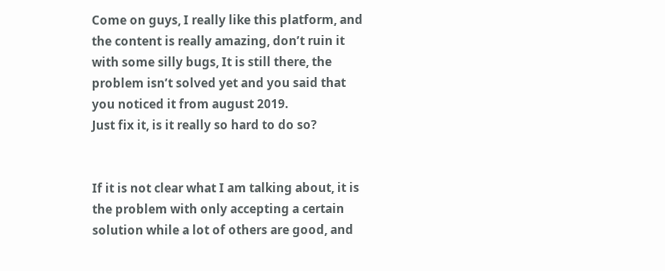Come on guys, I really like this platform, and the content is really amazing, don’t ruin it with some silly bugs, It is still there, the problem isn’t solved yet and you said that you noticed it from august 2019.
Just fix it, is it really so hard to do so?


If it is not clear what I am talking about, it is the problem with only accepting a certain solution while a lot of others are good, and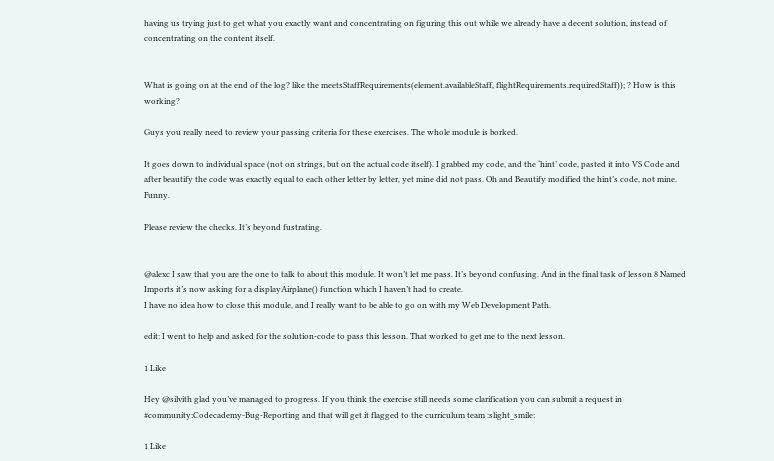having us trying just to get what you exactly want and concentrating on figuring this out while we already have a decent solution, instead of concentrating on the content itself.


What is going on at the end of the log? like the meetsStaffRequirements(element.availableStaff, flightRequirements.requiredStaff)); ? How is this working?

Guys you really need to review your passing criteria for these exercises. The whole module is borked.

It goes down to individual space (not on strings, but on the actual code itself). I grabbed my code, and the ‘hint’ code, pasted it into VS Code and after beautify the code was exactly equal to each other letter by letter, yet mine did not pass. Oh and Beautify modified the hint’s code, not mine. Funny.

Please review the checks. It’s beyond fustrating.


@alexc I saw that you are the one to talk to about this module. It won’t let me pass. It’s beyond confusing. And in the final task of lesson 8 Named Imports it’s now asking for a displayAirplane() function which I haven’t had to create.
I have no idea how to close this module, and I really want to be able to go on with my Web Development Path.

edit: I went to help and asked for the solution-code to pass this lesson. That worked to get me to the next lesson.

1 Like

Hey @silvith glad you’ve managed to progress. If you think the exercise still needs some clarification you can submit a request in #community:Codecademy-Bug-Reporting and that will get it flagged to the curriculum team :slight_smile:

1 Like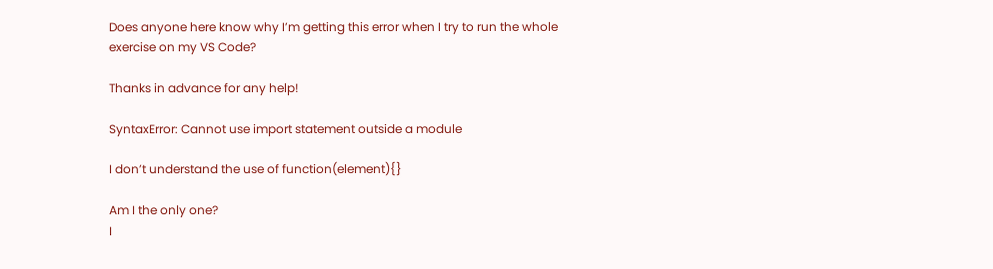Does anyone here know why I’m getting this error when I try to run the whole exercise on my VS Code?

Thanks in advance for any help!

SyntaxError: Cannot use import statement outside a module

I don’t understand the use of function(element){}

Am I the only one?
I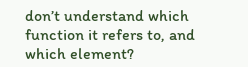don’t understand which function it refers to, and which element?